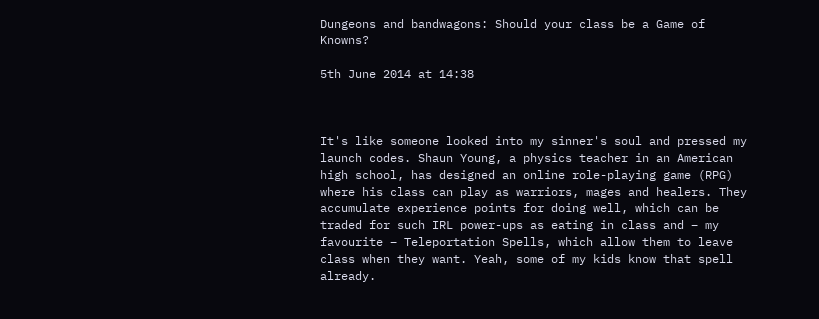Dungeons and bandwagons: Should your class be a Game of Knowns?

5th June 2014 at 14:38



It's like someone looked into my sinner's soul and pressed my launch codes. Shaun Young, a physics teacher in an American high school, has designed an online role-playing game (RPG) where his class can play as warriors, mages and healers. They accumulate experience points for doing well, which can be traded for such IRL power-ups as eating in class and – my favourite – Teleportation Spells, which allow them to leave class when they want. Yeah, some of my kids know that spell already.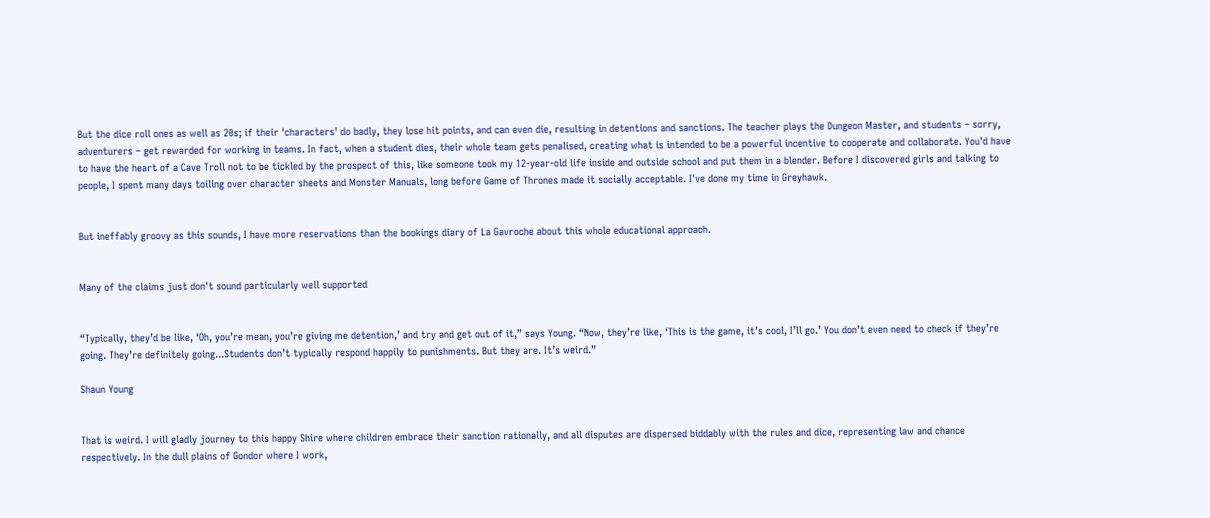But the dice roll ones as well as 20s; if their 'characters' do badly, they lose hit points, and can even die, resulting in detentions and sanctions. The teacher plays the Dungeon Master, and students – sorry, adventurers – get rewarded for working in teams. In fact, when a student dies, their whole team gets penalised, creating what is intended to be a powerful incentive to cooperate and collaborate. You'd have to have the heart of a Cave Troll not to be tickled by the prospect of this, like someone took my 12-year-old life inside and outside school and put them in a blender. Before I discovered girls and talking to people, I spent many days toiling over character sheets and Monster Manuals, long before Game of Thrones made it socially acceptable. I've done my time in Greyhawk.


But ineffably groovy as this sounds, I have more reservations than the bookings diary of La Gavroche about this whole educational approach.


Many of the claims just don't sound particularly well supported


“Typically, they’d be like, ‘Oh, you’re mean, you’re giving me detention,’ and try and get out of it,” says Young. “Now, they’re like, ‘This is the game, it’s cool, I’ll go.’ You don’t even need to check if they’re going. They’re definitely going...Students don’t typically respond happily to punishments. But they are. It’s weird.”

Shaun Young


That is weird. I will gladly journey to this happy Shire where children embrace their sanction rationally, and all disputes are dispersed biddably with the rules and dice, representing law and chance respectively. In the dull plains of Gondor where I work,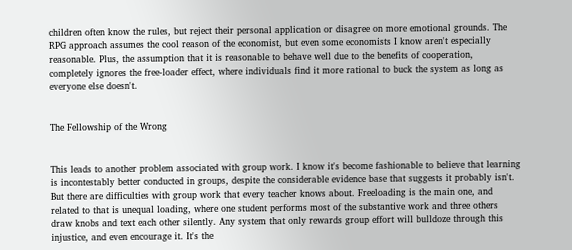children often know the rules, but reject their personal application or disagree on more emotional grounds. The RPG approach assumes the cool reason of the economist, but even some economists I know aren't especially reasonable. Plus, the assumption that it is reasonable to behave well due to the benefits of cooperation, completely ignores the free-loader effect, where individuals find it more rational to buck the system as long as everyone else doesn't.


The Fellowship of the Wrong


This leads to another problem associated with group work. I know it's become fashionable to believe that learning is incontestably better conducted in groups, despite the considerable evidence base that suggests it probably isn't. But there are difficulties with group work that every teacher knows about. Freeloading is the main one, and related to that is unequal loading, where one student performs most of the substantive work and three others draw knobs and text each other silently. Any system that only rewards group effort will bulldoze through this injustice, and even encourage it. It's the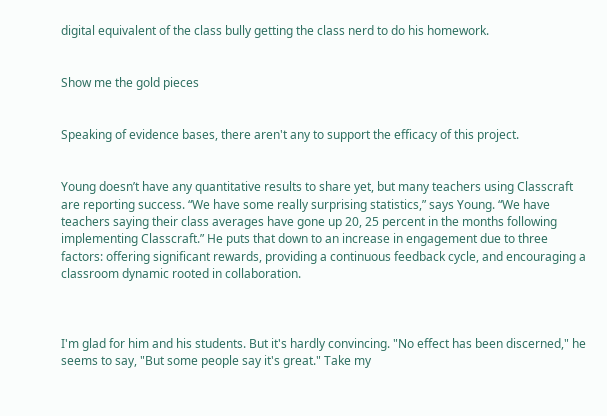digital equivalent of the class bully getting the class nerd to do his homework.


Show me the gold pieces


Speaking of evidence bases, there aren't any to support the efficacy of this project.


Young doesn’t have any quantitative results to share yet, but many teachers using Classcraft are reporting success. “We have some really surprising statistics,” says Young. “We have teachers saying their class averages have gone up 20, 25 percent in the months following implementing Classcraft.” He puts that down to an increase in engagement due to three factors: offering significant rewards, providing a continuous feedback cycle, and encouraging a classroom dynamic rooted in collaboration.



I'm glad for him and his students. But it's hardly convincing. "No effect has been discerned," he seems to say, "But some people say it's great." Take my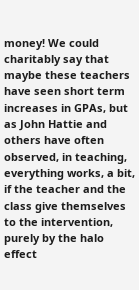money! We could charitably say that maybe these teachers have seen short term increases in GPAs, but as John Hattie and others have often observed, in teaching, everything works, a bit, if the teacher and the class give themselves to the intervention, purely by the halo effect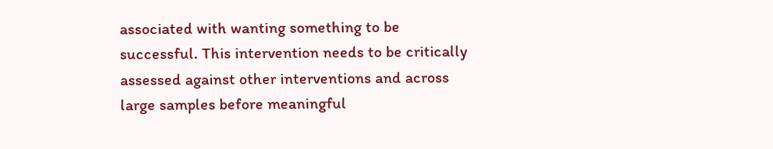associated with wanting something to be successful. This intervention needs to be critically assessed against other interventions and across large samples before meaningful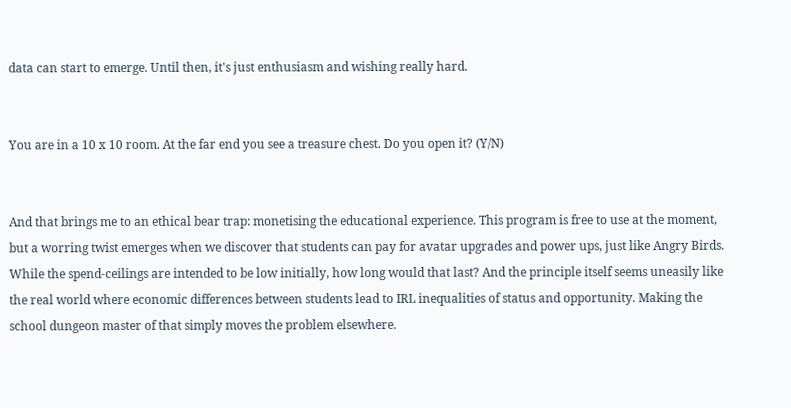data can start to emerge. Until then, it's just enthusiasm and wishing really hard.


You are in a 10 x 10 room. At the far end you see a treasure chest. Do you open it? (Y/N)


And that brings me to an ethical bear trap: monetising the educational experience. This program is free to use at the moment, but a worring twist emerges when we discover that students can pay for avatar upgrades and power ups, just like Angry Birds. While the spend-ceilings are intended to be low initially, how long would that last? And the principle itself seems uneasily like the real world where economic differences between students lead to IRL inequalities of status and opportunity. Making the school dungeon master of that simply moves the problem elsewhere.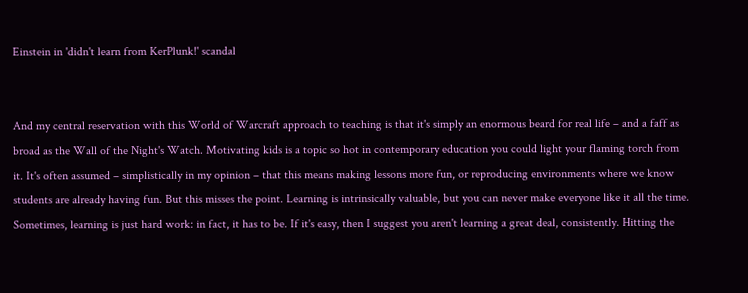Einstein in 'didn't learn from KerPlunk!' scandal


And my central reservation with this World of Warcraft approach to teaching is that it's simply an enormous beard for real life – and a faff as broad as the Wall of the Night's Watch. Motivating kids is a topic so hot in contemporary education you could light your flaming torch from it. It's often assumed – simplistically in my opinion – that this means making lessons more fun, or reproducing environments where we know students are already having fun. But this misses the point. Learning is intrinsically valuable, but you can never make everyone like it all the time. Sometimes, learning is just hard work: in fact, it has to be. If it's easy, then I suggest you aren't learning a great deal, consistently. Hitting the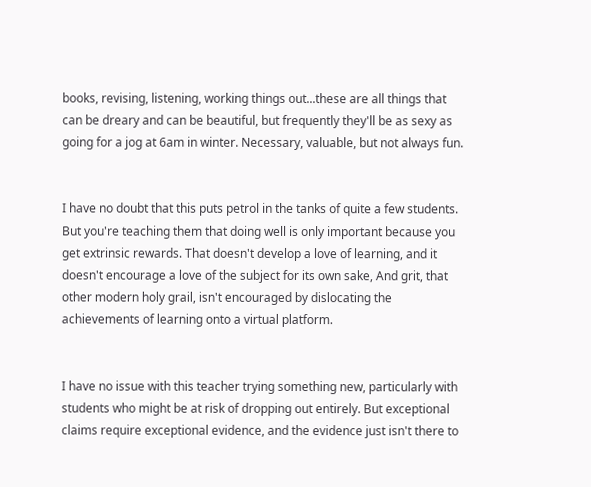books, revising, listening, working things out...these are all things that can be dreary and can be beautiful, but frequently they'll be as sexy as going for a jog at 6am in winter. Necessary, valuable, but not always fun.


I have no doubt that this puts petrol in the tanks of quite a few students. But you're teaching them that doing well is only important because you get extrinsic rewards. That doesn't develop a love of learning, and it doesn't encourage a love of the subject for its own sake, And grit, that other modern holy grail, isn't encouraged by dislocating the achievements of learning onto a virtual platform.


I have no issue with this teacher trying something new, particularly with students who might be at risk of dropping out entirely. But exceptional claims require exceptional evidence, and the evidence just isn't there to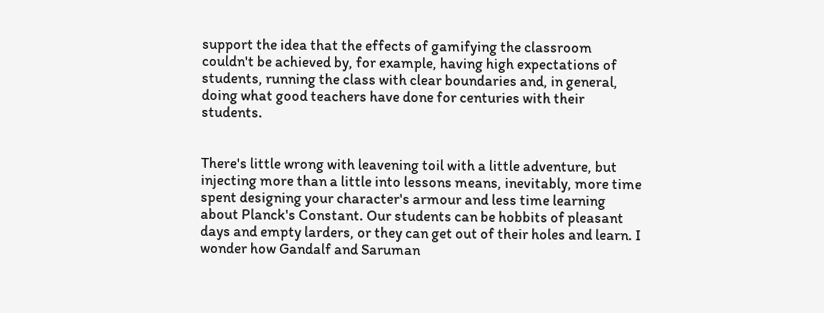support the idea that the effects of gamifying the classroom couldn't be achieved by, for example, having high expectations of students, running the class with clear boundaries and, in general, doing what good teachers have done for centuries with their students.


There's little wrong with leavening toil with a little adventure, but injecting more than a little into lessons means, inevitably, more time spent designing your character's armour and less time learning about Planck's Constant. Our students can be hobbits of pleasant days and empty larders, or they can get out of their holes and learn. I wonder how Gandalf and Saruman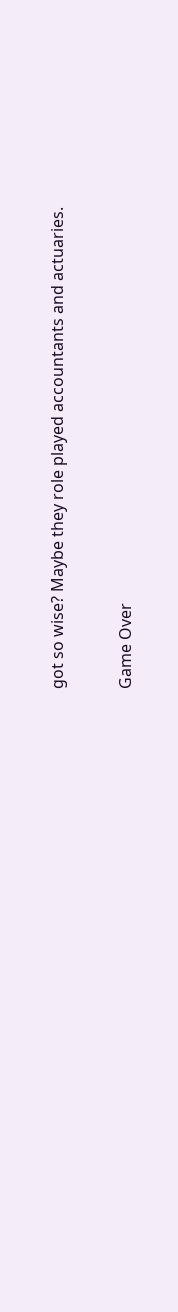got so wise? Maybe they role played accountants and actuaries.


Game Over